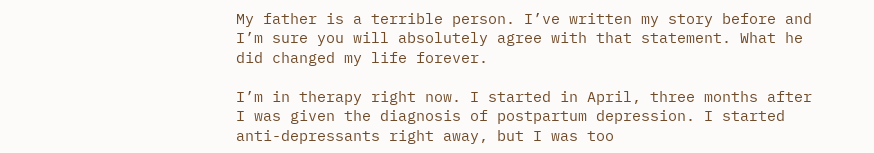My father is a terrible person. I’ve written my story before and I’m sure you will absolutely agree with that statement. What he did changed my life forever.

I’m in therapy right now. I started in April, three months after I was given the diagnosis of postpartum depression. I started anti-depressants right away, but I was too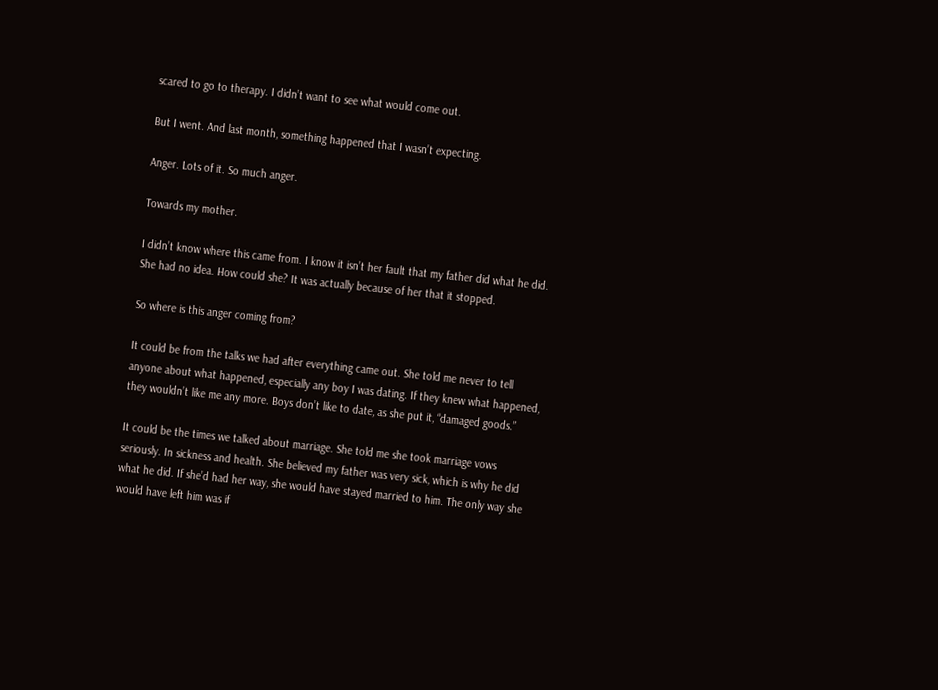scared to go to therapy. I didn’t want to see what would come out.

But I went. And last month, something happened that I wasn’t expecting.

Anger. Lots of it. So much anger.

Towards my mother.

I didn’t know where this came from. I know it isn’t her fault that my father did what he did. She had no idea. How could she? It was actually because of her that it stopped.

So where is this anger coming from?

It could be from the talks we had after everything came out. She told me never to tell anyone about what happened, especially any boy I was dating. If they knew what happened, they wouldn’t like me any more. Boys don’t like to date, as she put it, “damaged goods.”

It could be the times we talked about marriage. She told me she took marriage vows seriously. In sickness and health. She believed my father was very sick, which is why he did what he did. If she’d had her way, she would have stayed married to him. The only way she would have left him was if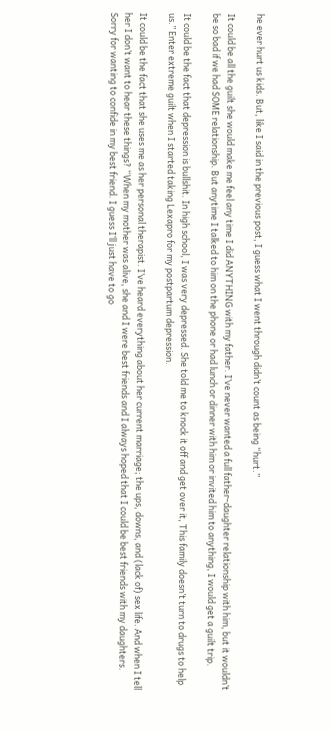he ever hurt us kids. But, like I said in the previous post, I guess what I went through didn’t count as being “hurt.”

It could be all the guilt she would make me feel any time I did ANYTHING with my father. I’ve never wanted a full father-daughter relationship with him, but it wouldn’t be so bad if we had SOME relationship. But anytime I talked to him on the phone or had lunch or dinner with him or invited him to anything, I would get a guilt trip.

It could be the fact that depression is bullshit. In high school, I was very depressed. She told me to knock it off and get over it, This family doesn’t turn to drugs to help us.” Enter extreme guilt when I started taking Lexapro for my postpartum depression.

It could be the fact that she uses me as her personal therapist. I’ve heard everything about her current marriage; the ups, downs, and (lack of) sex life. And when I tell her I don’t want to hear these things? “When my mother was alive, she and I were best friends and I always hoped that I could be best friends with my daughters. Sorry for wanting to confide in my best friend. I guess I’ll just have to go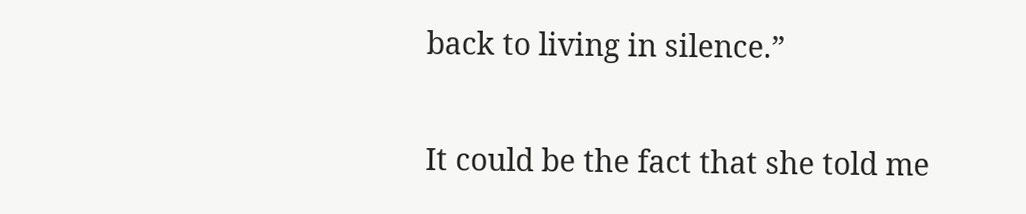back to living in silence.”

It could be the fact that she told me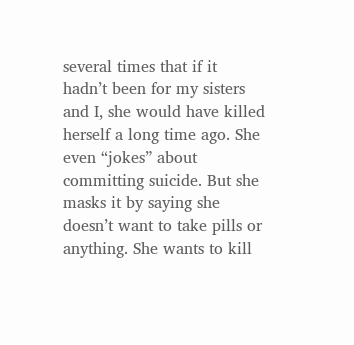several times that if it hadn’t been for my sisters and I, she would have killed herself a long time ago. She even “jokes” about committing suicide. But she masks it by saying she doesn’t want to take pills or anything. She wants to kill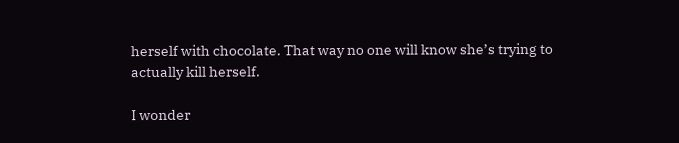herself with chocolate. That way no one will know she’s trying to actually kill herself.

I wonder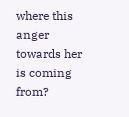where this anger towards her is coming from?